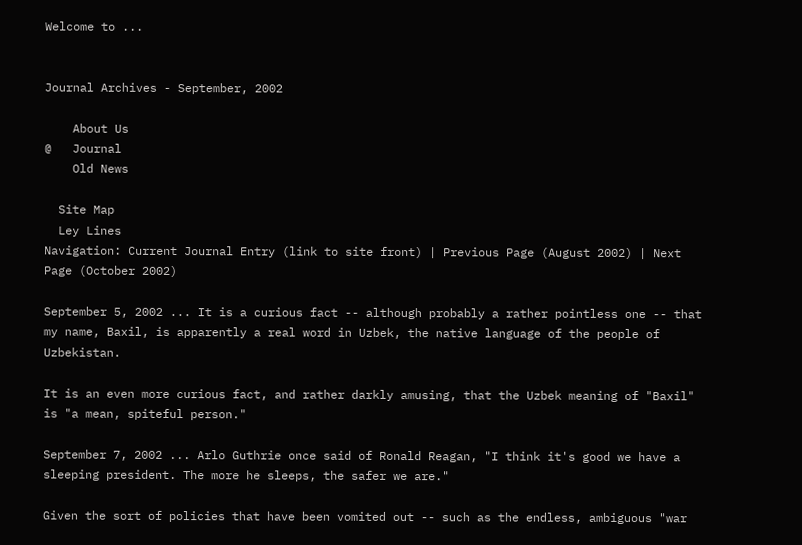Welcome to ...


Journal Archives - September, 2002

    About Us
@   Journal
    Old News

  Site Map
  Ley Lines
Navigation: Current Journal Entry (link to site front) | Previous Page (August 2002) | Next Page (October 2002)

September 5, 2002 ... It is a curious fact -- although probably a rather pointless one -- that my name, Baxil, is apparently a real word in Uzbek, the native language of the people of Uzbekistan.

It is an even more curious fact, and rather darkly amusing, that the Uzbek meaning of "Baxil" is "a mean, spiteful person."

September 7, 2002 ... Arlo Guthrie once said of Ronald Reagan, "I think it's good we have a sleeping president. The more he sleeps, the safer we are."

Given the sort of policies that have been vomited out -- such as the endless, ambiguous "war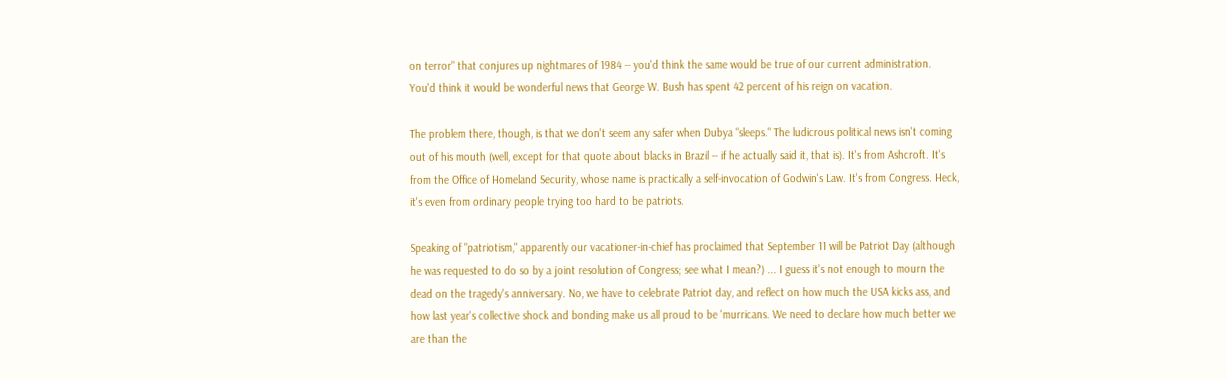on terror" that conjures up nightmares of 1984 -- you'd think the same would be true of our current administration. You'd think it would be wonderful news that George W. Bush has spent 42 percent of his reign on vacation.

The problem there, though, is that we don't seem any safer when Dubya "sleeps." The ludicrous political news isn't coming out of his mouth (well, except for that quote about blacks in Brazil -- if he actually said it, that is). It's from Ashcroft. It's from the Office of Homeland Security, whose name is practically a self-invocation of Godwin's Law. It's from Congress. Heck, it's even from ordinary people trying too hard to be patriots.

Speaking of "patriotism," apparently our vacationer-in-chief has proclaimed that September 11 will be Patriot Day (although he was requested to do so by a joint resolution of Congress; see what I mean?) ... I guess it's not enough to mourn the dead on the tragedy's anniversary. No, we have to celebrate Patriot day, and reflect on how much the USA kicks ass, and how last year's collective shock and bonding make us all proud to be 'murricans. We need to declare how much better we are than the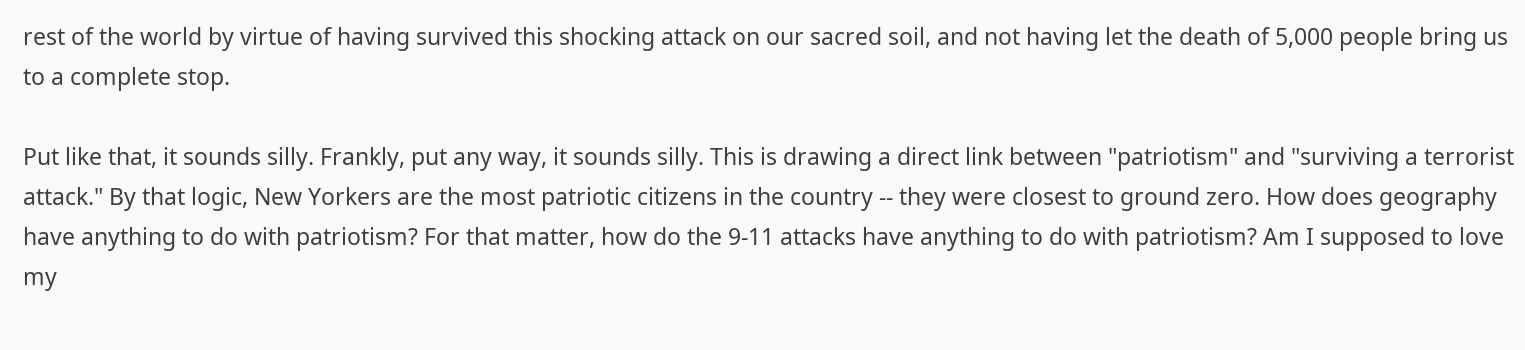rest of the world by virtue of having survived this shocking attack on our sacred soil, and not having let the death of 5,000 people bring us to a complete stop.

Put like that, it sounds silly. Frankly, put any way, it sounds silly. This is drawing a direct link between "patriotism" and "surviving a terrorist attack." By that logic, New Yorkers are the most patriotic citizens in the country -- they were closest to ground zero. How does geography have anything to do with patriotism? For that matter, how do the 9-11 attacks have anything to do with patriotism? Am I supposed to love my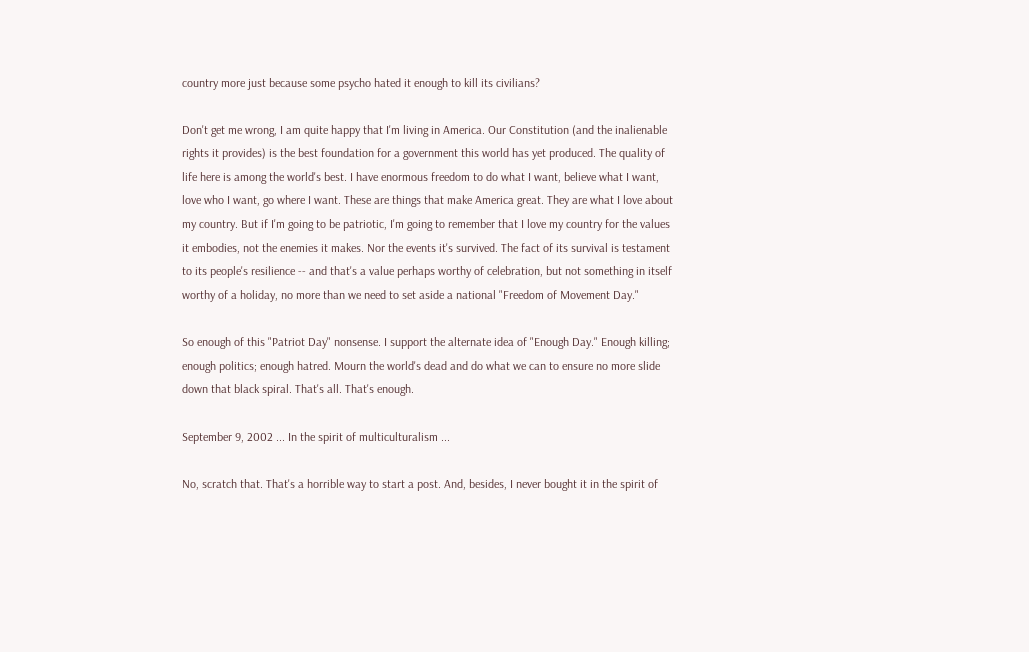country more just because some psycho hated it enough to kill its civilians?

Don't get me wrong, I am quite happy that I'm living in America. Our Constitution (and the inalienable rights it provides) is the best foundation for a government this world has yet produced. The quality of life here is among the world's best. I have enormous freedom to do what I want, believe what I want, love who I want, go where I want. These are things that make America great. They are what I love about my country. But if I'm going to be patriotic, I'm going to remember that I love my country for the values it embodies, not the enemies it makes. Nor the events it's survived. The fact of its survival is testament to its people's resilience -- and that's a value perhaps worthy of celebration, but not something in itself worthy of a holiday, no more than we need to set aside a national "Freedom of Movement Day."

So enough of this "Patriot Day" nonsense. I support the alternate idea of "Enough Day." Enough killing; enough politics; enough hatred. Mourn the world's dead and do what we can to ensure no more slide down that black spiral. That's all. That's enough.

September 9, 2002 ... In the spirit of multiculturalism ...

No, scratch that. That's a horrible way to start a post. And, besides, I never bought it in the spirit of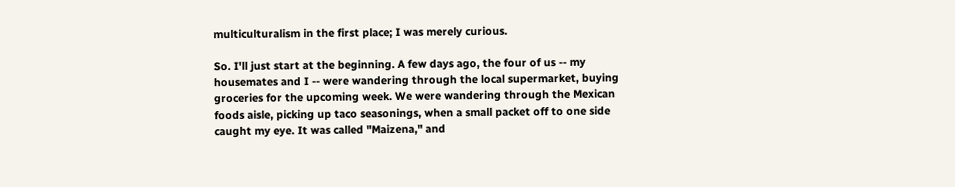multiculturalism in the first place; I was merely curious.

So. I'll just start at the beginning. A few days ago, the four of us -- my housemates and I -- were wandering through the local supermarket, buying groceries for the upcoming week. We were wandering through the Mexican foods aisle, picking up taco seasonings, when a small packet off to one side caught my eye. It was called "Maizena," and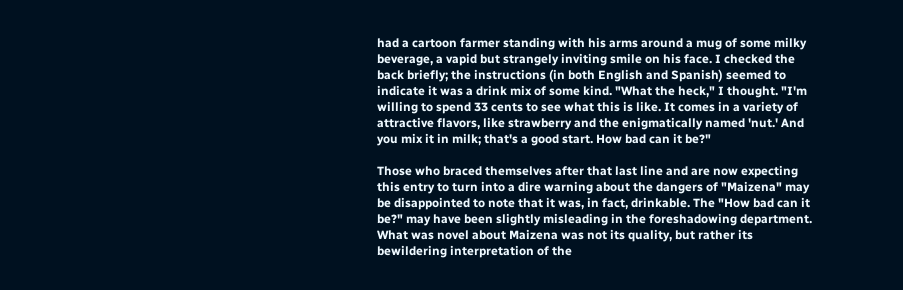had a cartoon farmer standing with his arms around a mug of some milky beverage, a vapid but strangely inviting smile on his face. I checked the back briefly; the instructions (in both English and Spanish) seemed to indicate it was a drink mix of some kind. "What the heck," I thought. "I'm willing to spend 33 cents to see what this is like. It comes in a variety of attractive flavors, like strawberry and the enigmatically named 'nut.' And you mix it in milk; that's a good start. How bad can it be?"

Those who braced themselves after that last line and are now expecting this entry to turn into a dire warning about the dangers of "Maizena" may be disappointed to note that it was, in fact, drinkable. The "How bad can it be?" may have been slightly misleading in the foreshadowing department. What was novel about Maizena was not its quality, but rather its bewildering interpretation of the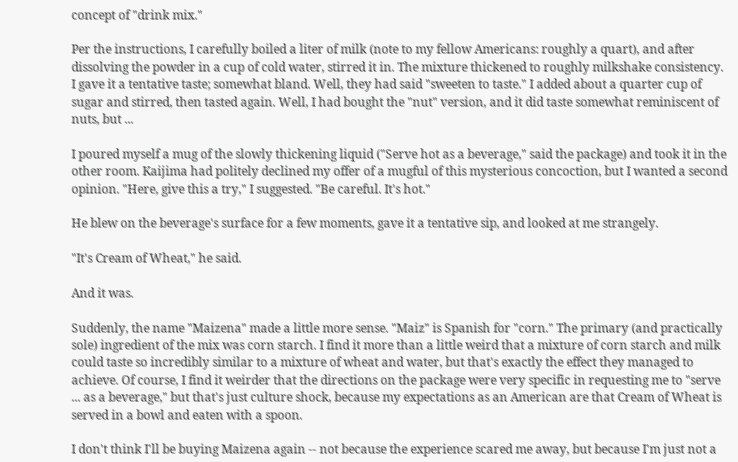concept of "drink mix."

Per the instructions, I carefully boiled a liter of milk (note to my fellow Americans: roughly a quart), and after dissolving the powder in a cup of cold water, stirred it in. The mixture thickened to roughly milkshake consistency. I gave it a tentative taste; somewhat bland. Well, they had said "sweeten to taste." I added about a quarter cup of sugar and stirred, then tasted again. Well, I had bought the "nut" version, and it did taste somewhat reminiscent of nuts, but ...

I poured myself a mug of the slowly thickening liquid ("Serve hot as a beverage," said the package) and took it in the other room. Kaijima had politely declined my offer of a mugful of this mysterious concoction, but I wanted a second opinion. "Here, give this a try," I suggested. "Be careful. It's hot."

He blew on the beverage's surface for a few moments, gave it a tentative sip, and looked at me strangely.

"It's Cream of Wheat," he said.

And it was.

Suddenly, the name "Maizena" made a little more sense. "Maiz" is Spanish for "corn." The primary (and practically sole) ingredient of the mix was corn starch. I find it more than a little weird that a mixture of corn starch and milk could taste so incredibly similar to a mixture of wheat and water, but that's exactly the effect they managed to achieve. Of course, I find it weirder that the directions on the package were very specific in requesting me to "serve ... as a beverage," but that's just culture shock, because my expectations as an American are that Cream of Wheat is served in a bowl and eaten with a spoon.

I don't think I'll be buying Maizena again -- not because the experience scared me away, but because I'm just not a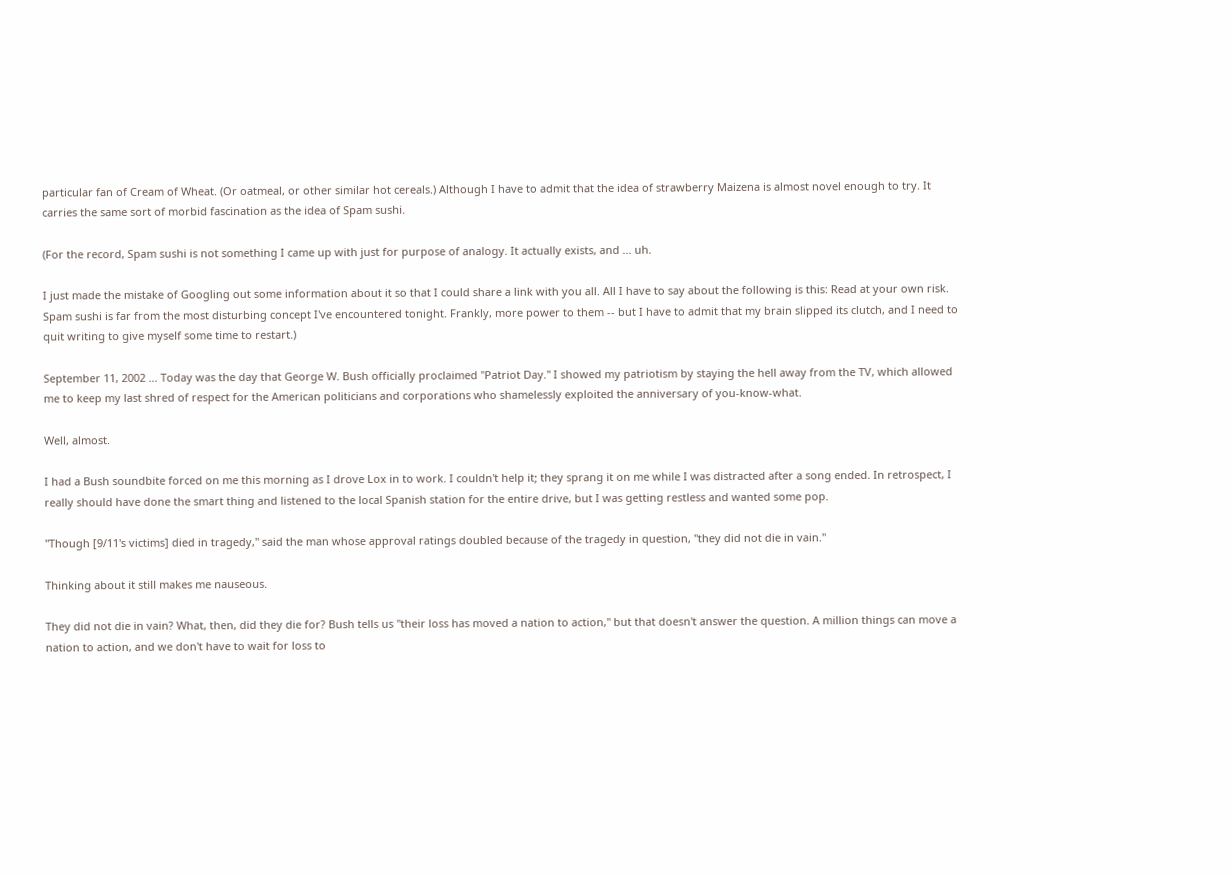particular fan of Cream of Wheat. (Or oatmeal, or other similar hot cereals.) Although I have to admit that the idea of strawberry Maizena is almost novel enough to try. It carries the same sort of morbid fascination as the idea of Spam sushi.

(For the record, Spam sushi is not something I came up with just for purpose of analogy. It actually exists, and ... uh.

I just made the mistake of Googling out some information about it so that I could share a link with you all. All I have to say about the following is this: Read at your own risk. Spam sushi is far from the most disturbing concept I've encountered tonight. Frankly, more power to them -- but I have to admit that my brain slipped its clutch, and I need to quit writing to give myself some time to restart.)

September 11, 2002 ... Today was the day that George W. Bush officially proclaimed "Patriot Day." I showed my patriotism by staying the hell away from the TV, which allowed me to keep my last shred of respect for the American politicians and corporations who shamelessly exploited the anniversary of you-know-what.

Well, almost.

I had a Bush soundbite forced on me this morning as I drove Lox in to work. I couldn't help it; they sprang it on me while I was distracted after a song ended. In retrospect, I really should have done the smart thing and listened to the local Spanish station for the entire drive, but I was getting restless and wanted some pop.

"Though [9/11's victims] died in tragedy," said the man whose approval ratings doubled because of the tragedy in question, "they did not die in vain."

Thinking about it still makes me nauseous.

They did not die in vain? What, then, did they die for? Bush tells us "their loss has moved a nation to action," but that doesn't answer the question. A million things can move a nation to action, and we don't have to wait for loss to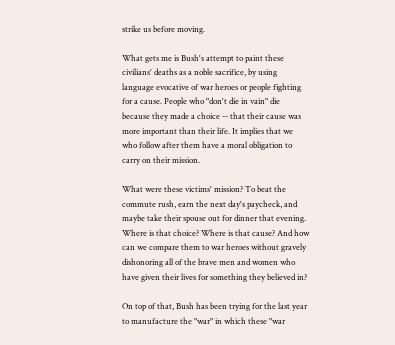strike us before moving.

What gets me is Bush's attempt to paint these civilians' deaths as a noble sacrifice, by using language evocative of war heroes or people fighting for a cause. People who "don't die in vain" die because they made a choice -- that their cause was more important than their life. It implies that we who follow after them have a moral obligation to carry on their mission.

What were these victims' mission? To beat the commute rush, earn the next day's paycheck, and maybe take their spouse out for dinner that evening. Where is that choice? Where is that cause? And how can we compare them to war heroes without gravely dishonoring all of the brave men and women who have given their lives for something they believed in?

On top of that, Bush has been trying for the last year to manufacture the "war" in which these "war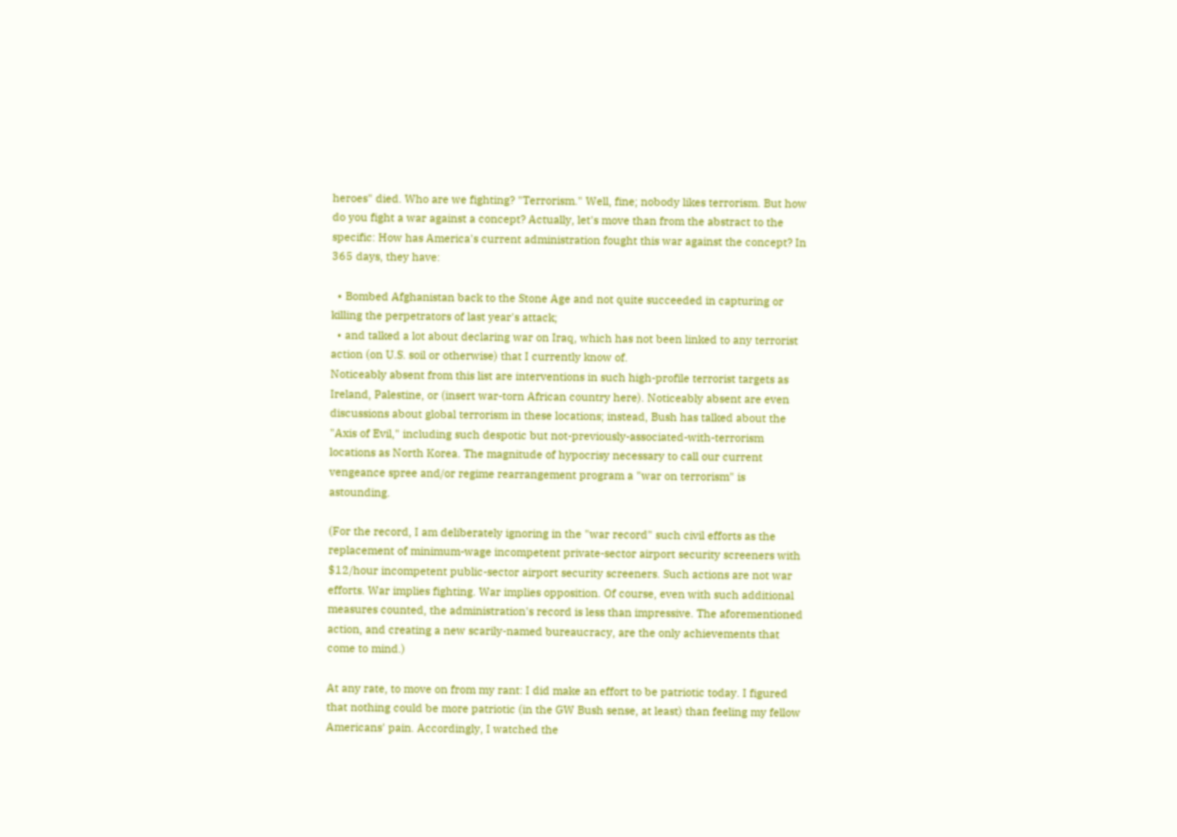heroes" died. Who are we fighting? "Terrorism." Well, fine; nobody likes terrorism. But how do you fight a war against a concept? Actually, let's move than from the abstract to the specific: How has America's current administration fought this war against the concept? In 365 days, they have:

  • Bombed Afghanistan back to the Stone Age and not quite succeeded in capturing or killing the perpetrators of last year's attack;
  • and talked a lot about declaring war on Iraq, which has not been linked to any terrorist action (on U.S. soil or otherwise) that I currently know of.
Noticeably absent from this list are interventions in such high-profile terrorist targets as Ireland, Palestine, or (insert war-torn African country here). Noticeably absent are even discussions about global terrorism in these locations; instead, Bush has talked about the "Axis of Evil," including such despotic but not-previously-associated-with-terrorism locations as North Korea. The magnitude of hypocrisy necessary to call our current vengeance spree and/or regime rearrangement program a "war on terrorism" is astounding.

(For the record, I am deliberately ignoring in the "war record" such civil efforts as the replacement of minimum-wage incompetent private-sector airport security screeners with $12/hour incompetent public-sector airport security screeners. Such actions are not war efforts. War implies fighting. War implies opposition. Of course, even with such additional measures counted, the administration's record is less than impressive. The aforementioned action, and creating a new scarily-named bureaucracy, are the only achievements that come to mind.)

At any rate, to move on from my rant: I did make an effort to be patriotic today. I figured that nothing could be more patriotic (in the GW Bush sense, at least) than feeling my fellow Americans' pain. Accordingly, I watched the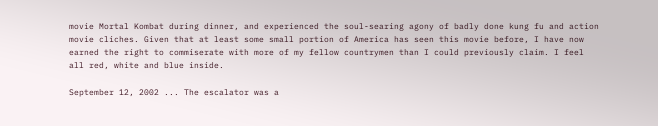movie Mortal Kombat during dinner, and experienced the soul-searing agony of badly done kung fu and action movie cliches. Given that at least some small portion of America has seen this movie before, I have now earned the right to commiserate with more of my fellow countrymen than I could previously claim. I feel all red, white and blue inside.

September 12, 2002 ... The escalator was a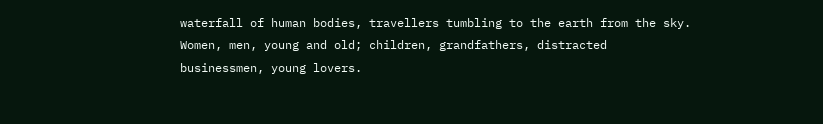waterfall of human bodies, travellers tumbling to the earth from the sky. Women, men, young and old; children, grandfathers, distracted businessmen, young lovers.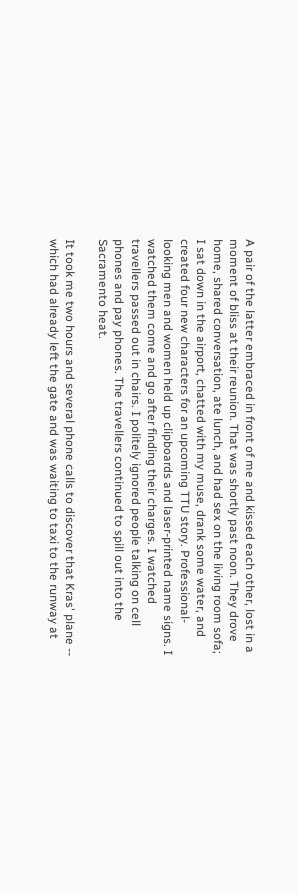A pair of the latter embraced in front of me and kissed each other, lost in a moment of bliss at their reunion. That was shortly past noon. They drove home, shared conversation, ate lunch, and had sex on the living room sofa; I sat down in the airport, chatted with my muse, drank some water, and created four new characters for an upcoming TTU story. Professional-looking men and women held up clipboards and laser-printed name signs. I watched them come and go after finding their charges. I watched travellers passed out in chairs. I politely ignored people talking on cell phones and pay phones. The travellers continued to spill out into the Sacramento heat.

It took me two hours and several phone calls to discover that Kras' plane -- which had already left the gate and was waiting to taxi to the runway at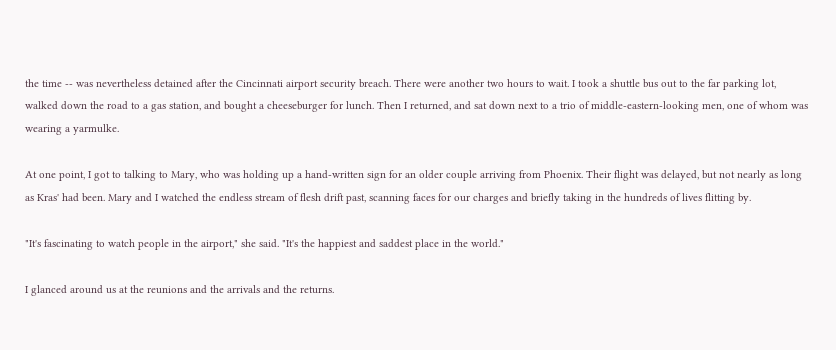the time -- was nevertheless detained after the Cincinnati airport security breach. There were another two hours to wait. I took a shuttle bus out to the far parking lot, walked down the road to a gas station, and bought a cheeseburger for lunch. Then I returned, and sat down next to a trio of middle-eastern-looking men, one of whom was wearing a yarmulke.

At one point, I got to talking to Mary, who was holding up a hand-written sign for an older couple arriving from Phoenix. Their flight was delayed, but not nearly as long as Kras' had been. Mary and I watched the endless stream of flesh drift past, scanning faces for our charges and briefly taking in the hundreds of lives flitting by.

"It's fascinating to watch people in the airport," she said. "It's the happiest and saddest place in the world."

I glanced around us at the reunions and the arrivals and the returns.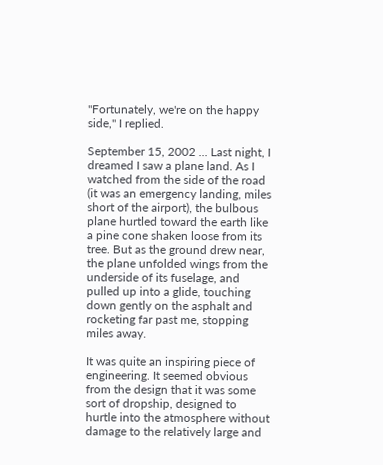"Fortunately, we're on the happy side," I replied.

September 15, 2002 ... Last night, I dreamed I saw a plane land. As I watched from the side of the road (it was an emergency landing, miles short of the airport), the bulbous plane hurtled toward the earth like a pine cone shaken loose from its tree. But as the ground drew near, the plane unfolded wings from the underside of its fuselage, and pulled up into a glide, touching down gently on the asphalt and rocketing far past me, stopping miles away.

It was quite an inspiring piece of engineering. It seemed obvious from the design that it was some sort of dropship, designed to hurtle into the atmosphere without damage to the relatively large and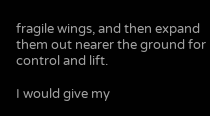fragile wings, and then expand them out nearer the ground for control and lift.

I would give my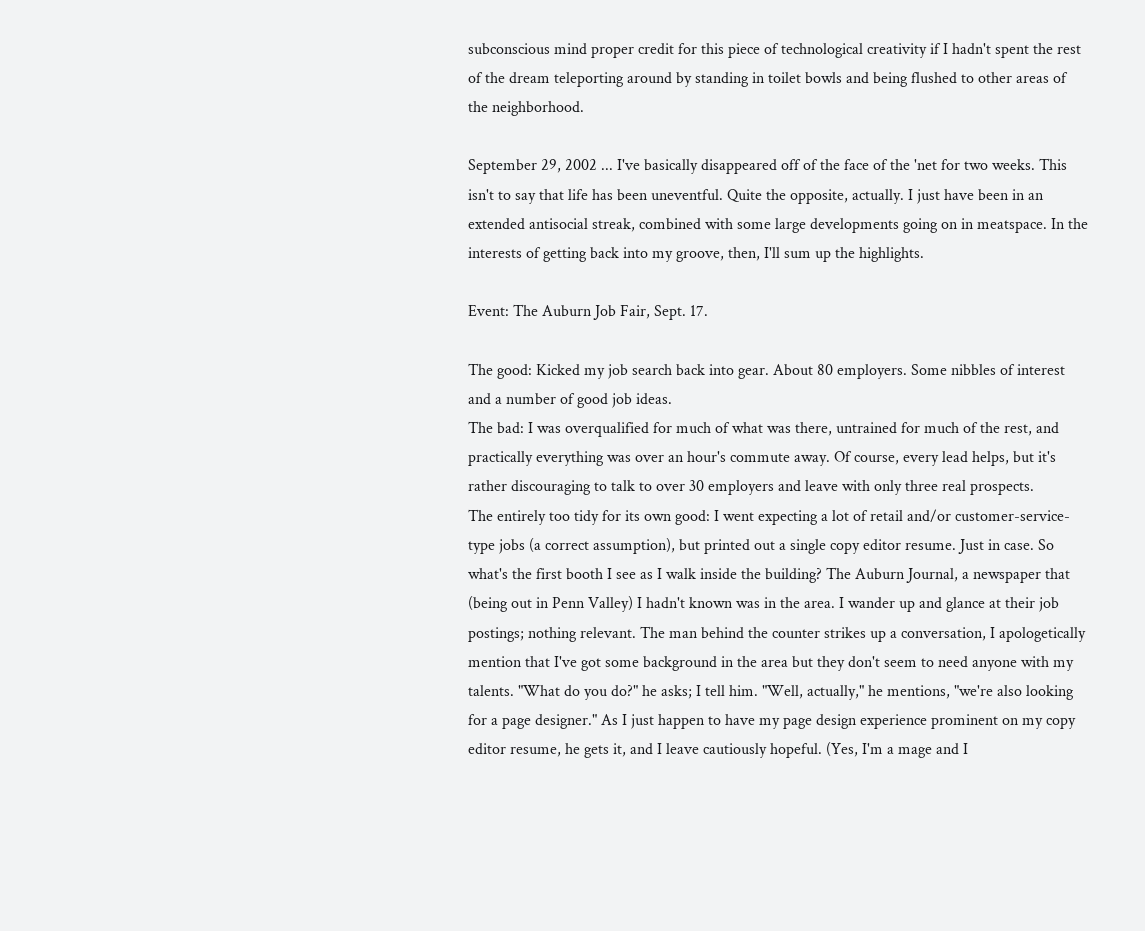subconscious mind proper credit for this piece of technological creativity if I hadn't spent the rest of the dream teleporting around by standing in toilet bowls and being flushed to other areas of the neighborhood.

September 29, 2002 ... I've basically disappeared off of the face of the 'net for two weeks. This isn't to say that life has been uneventful. Quite the opposite, actually. I just have been in an extended antisocial streak, combined with some large developments going on in meatspace. In the interests of getting back into my groove, then, I'll sum up the highlights.

Event: The Auburn Job Fair, Sept. 17.

The good: Kicked my job search back into gear. About 80 employers. Some nibbles of interest and a number of good job ideas.
The bad: I was overqualified for much of what was there, untrained for much of the rest, and practically everything was over an hour's commute away. Of course, every lead helps, but it's rather discouraging to talk to over 30 employers and leave with only three real prospects.
The entirely too tidy for its own good: I went expecting a lot of retail and/or customer-service-type jobs (a correct assumption), but printed out a single copy editor resume. Just in case. So what's the first booth I see as I walk inside the building? The Auburn Journal, a newspaper that (being out in Penn Valley) I hadn't known was in the area. I wander up and glance at their job postings; nothing relevant. The man behind the counter strikes up a conversation, I apologetically mention that I've got some background in the area but they don't seem to need anyone with my talents. "What do you do?" he asks; I tell him. "Well, actually," he mentions, "we're also looking for a page designer." As I just happen to have my page design experience prominent on my copy editor resume, he gets it, and I leave cautiously hopeful. (Yes, I'm a mage and I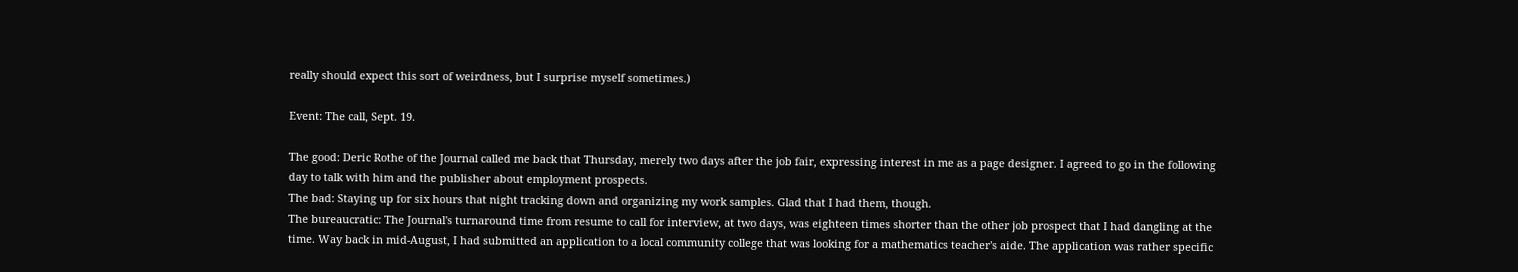really should expect this sort of weirdness, but I surprise myself sometimes.)

Event: The call, Sept. 19.

The good: Deric Rothe of the Journal called me back that Thursday, merely two days after the job fair, expressing interest in me as a page designer. I agreed to go in the following day to talk with him and the publisher about employment prospects.
The bad: Staying up for six hours that night tracking down and organizing my work samples. Glad that I had them, though.
The bureaucratic: The Journal's turnaround time from resume to call for interview, at two days, was eighteen times shorter than the other job prospect that I had dangling at the time. Way back in mid-August, I had submitted an application to a local community college that was looking for a mathematics teacher's aide. The application was rather specific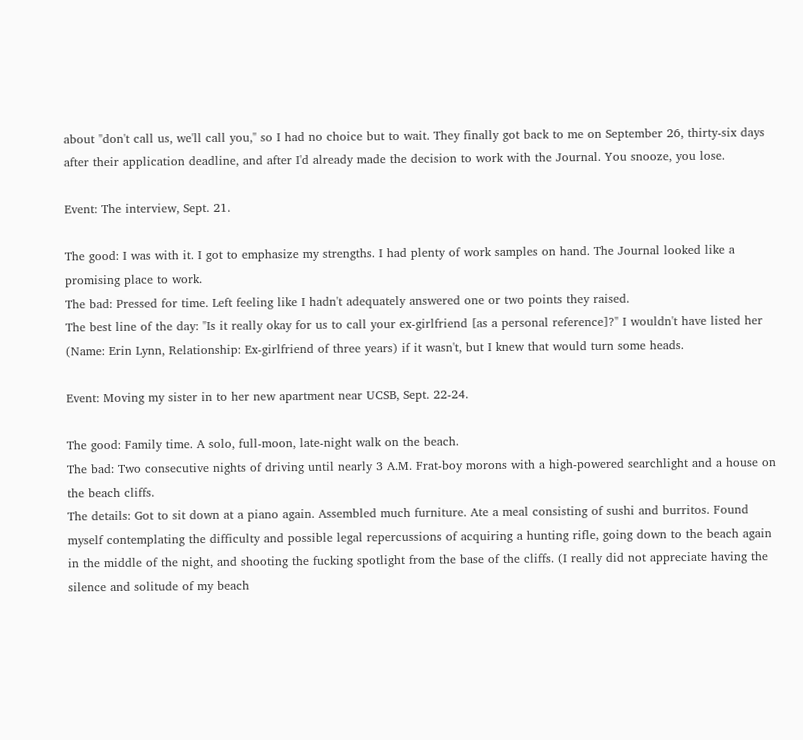about "don't call us, we'll call you," so I had no choice but to wait. They finally got back to me on September 26, thirty-six days after their application deadline, and after I'd already made the decision to work with the Journal. You snooze, you lose.

Event: The interview, Sept. 21.

The good: I was with it. I got to emphasize my strengths. I had plenty of work samples on hand. The Journal looked like a promising place to work.
The bad: Pressed for time. Left feeling like I hadn't adequately answered one or two points they raised.
The best line of the day: "Is it really okay for us to call your ex-girlfriend [as a personal reference]?" I wouldn't have listed her (Name: Erin Lynn, Relationship: Ex-girlfriend of three years) if it wasn't, but I knew that would turn some heads.

Event: Moving my sister in to her new apartment near UCSB, Sept. 22-24.

The good: Family time. A solo, full-moon, late-night walk on the beach.
The bad: Two consecutive nights of driving until nearly 3 A.M. Frat-boy morons with a high-powered searchlight and a house on the beach cliffs.
The details: Got to sit down at a piano again. Assembled much furniture. Ate a meal consisting of sushi and burritos. Found myself contemplating the difficulty and possible legal repercussions of acquiring a hunting rifle, going down to the beach again in the middle of the night, and shooting the fucking spotlight from the base of the cliffs. (I really did not appreciate having the silence and solitude of my beach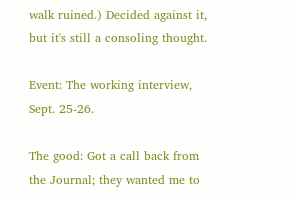walk ruined.) Decided against it, but it's still a consoling thought.

Event: The working interview, Sept. 25-26.

The good: Got a call back from the Journal; they wanted me to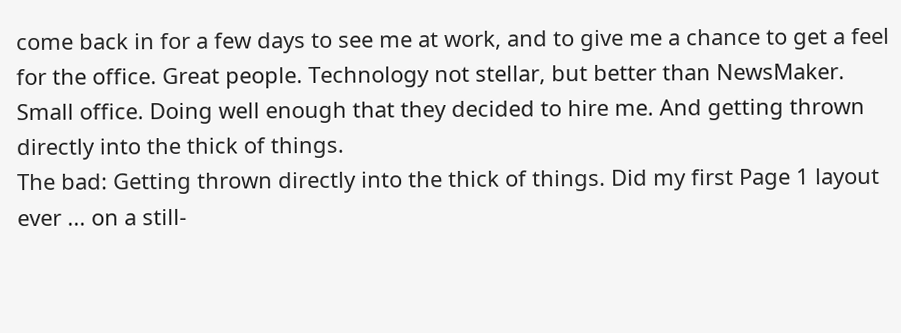come back in for a few days to see me at work, and to give me a chance to get a feel for the office. Great people. Technology not stellar, but better than NewsMaker. Small office. Doing well enough that they decided to hire me. And getting thrown directly into the thick of things.
The bad: Getting thrown directly into the thick of things. Did my first Page 1 layout ever ... on a still-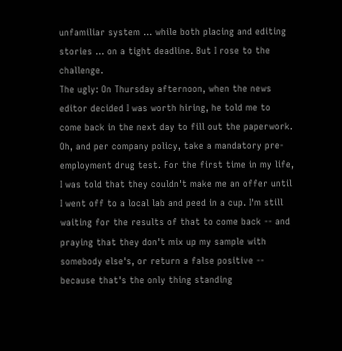unfamiliar system ... while both placing and editing stories ... on a tight deadline. But I rose to the challenge.
The ugly: On Thursday afternoon, when the news editor decided I was worth hiring, he told me to come back in the next day to fill out the paperwork. Oh, and per company policy, take a mandatory pre-employment drug test. For the first time in my life, I was told that they couldn't make me an offer until I went off to a local lab and peed in a cup. I'm still waiting for the results of that to come back -- and praying that they don't mix up my sample with somebody else's, or return a false positive -- because that's the only thing standing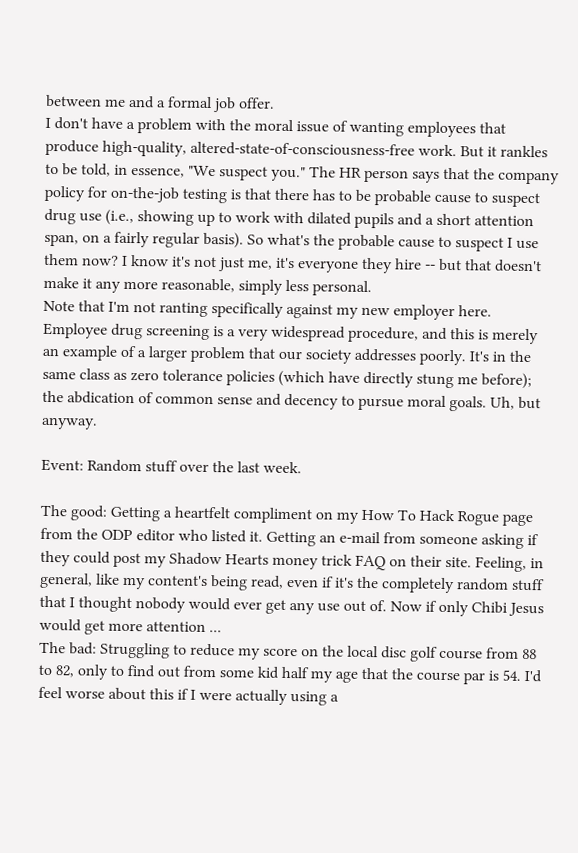between me and a formal job offer.
I don't have a problem with the moral issue of wanting employees that produce high-quality, altered-state-of-consciousness-free work. But it rankles to be told, in essence, "We suspect you." The HR person says that the company policy for on-the-job testing is that there has to be probable cause to suspect drug use (i.e., showing up to work with dilated pupils and a short attention span, on a fairly regular basis). So what's the probable cause to suspect I use them now? I know it's not just me, it's everyone they hire -- but that doesn't make it any more reasonable, simply less personal.
Note that I'm not ranting specifically against my new employer here. Employee drug screening is a very widespread procedure, and this is merely an example of a larger problem that our society addresses poorly. It's in the same class as zero tolerance policies (which have directly stung me before); the abdication of common sense and decency to pursue moral goals. Uh, but anyway.

Event: Random stuff over the last week.

The good: Getting a heartfelt compliment on my How To Hack Rogue page from the ODP editor who listed it. Getting an e-mail from someone asking if they could post my Shadow Hearts money trick FAQ on their site. Feeling, in general, like my content's being read, even if it's the completely random stuff that I thought nobody would ever get any use out of. Now if only Chibi Jesus would get more attention ...
The bad: Struggling to reduce my score on the local disc golf course from 88 to 82, only to find out from some kid half my age that the course par is 54. I'd feel worse about this if I were actually using a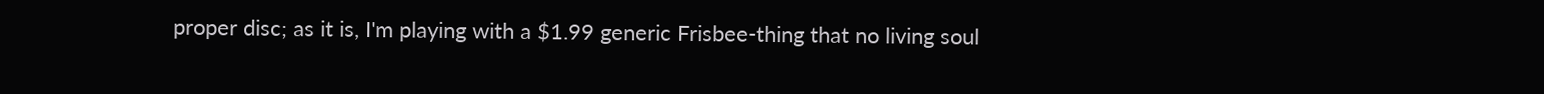proper disc; as it is, I'm playing with a $1.99 generic Frisbee-thing that no living soul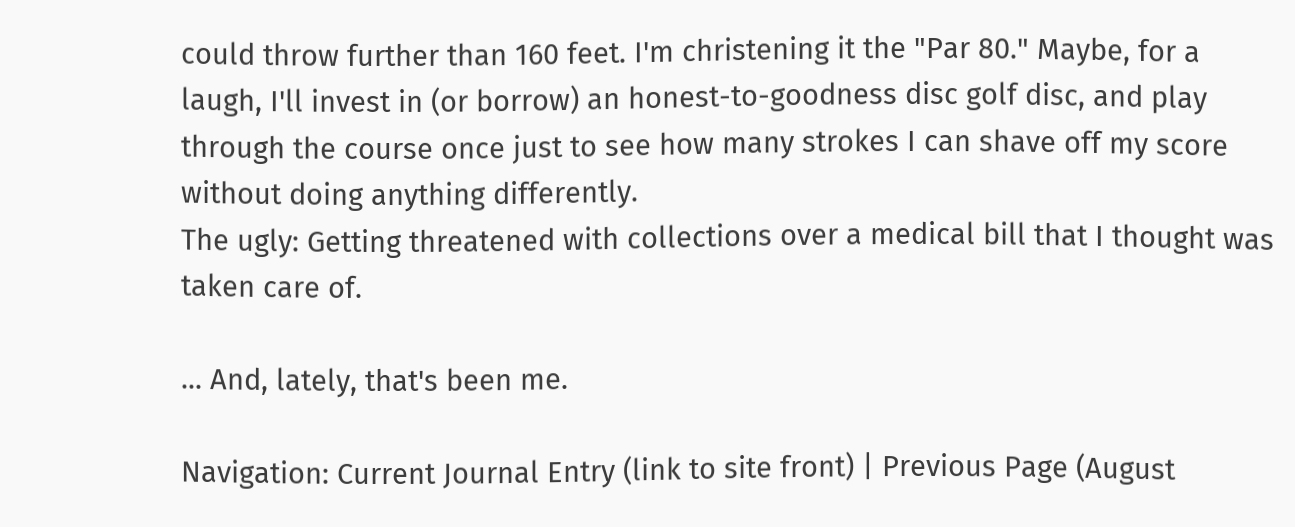could throw further than 160 feet. I'm christening it the "Par 80." Maybe, for a laugh, I'll invest in (or borrow) an honest-to-goodness disc golf disc, and play through the course once just to see how many strokes I can shave off my score without doing anything differently.
The ugly: Getting threatened with collections over a medical bill that I thought was taken care of.

... And, lately, that's been me.

Navigation: Current Journal Entry (link to site front) | Previous Page (August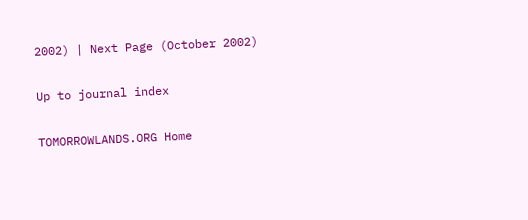2002) | Next Page (October 2002)

Up to journal index

TOMORROWLANDS.ORG Home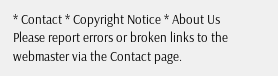* Contact * Copyright Notice * About Us
Please report errors or broken links to the webmaster via the Contact page.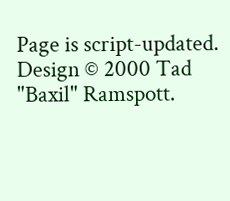Page is script-updated. Design © 2000 Tad "Baxil" Ramspott.